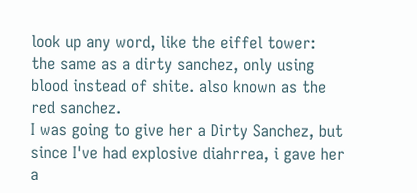look up any word, like the eiffel tower:
the same as a dirty sanchez, only using blood instead of shite. also known as the red sanchez.
I was going to give her a Dirty Sanchez, but since I've had explosive diahrrea, i gave her a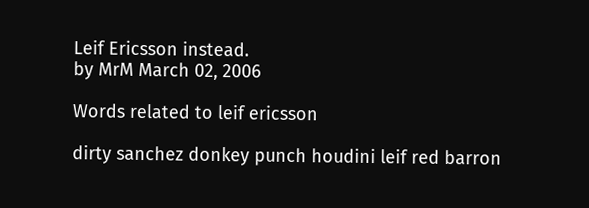Leif Ericsson instead.
by MrM March 02, 2006

Words related to leif ericsson

dirty sanchez donkey punch houdini leif red barron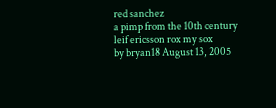red sanchez
a pimp from the 10th century
leif ericsson rox my sox
by bryan18 August 13, 2005